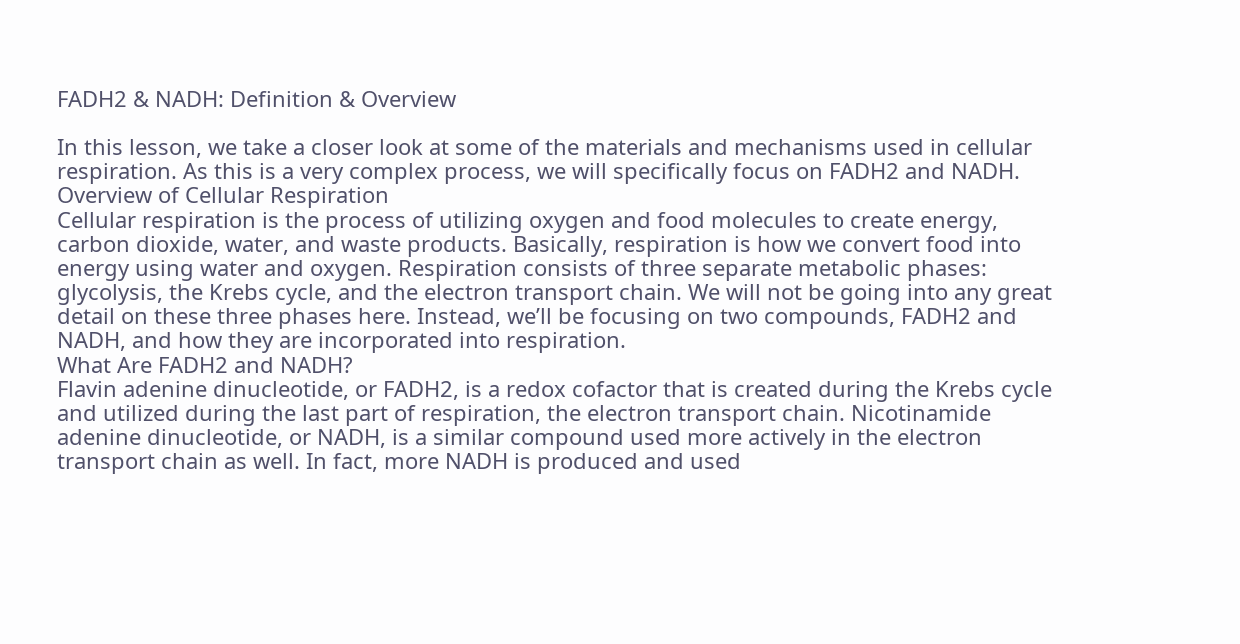FADH2 & NADH: Definition & Overview

In this lesson, we take a closer look at some of the materials and mechanisms used in cellular respiration. As this is a very complex process, we will specifically focus on FADH2 and NADH.
Overview of Cellular Respiration
Cellular respiration is the process of utilizing oxygen and food molecules to create energy, carbon dioxide, water, and waste products. Basically, respiration is how we convert food into energy using water and oxygen. Respiration consists of three separate metabolic phases: glycolysis, the Krebs cycle, and the electron transport chain. We will not be going into any great detail on these three phases here. Instead, we’ll be focusing on two compounds, FADH2 and NADH, and how they are incorporated into respiration.
What Are FADH2 and NADH?
Flavin adenine dinucleotide, or FADH2, is a redox cofactor that is created during the Krebs cycle and utilized during the last part of respiration, the electron transport chain. Nicotinamide adenine dinucleotide, or NADH, is a similar compound used more actively in the electron transport chain as well. In fact, more NADH is produced and used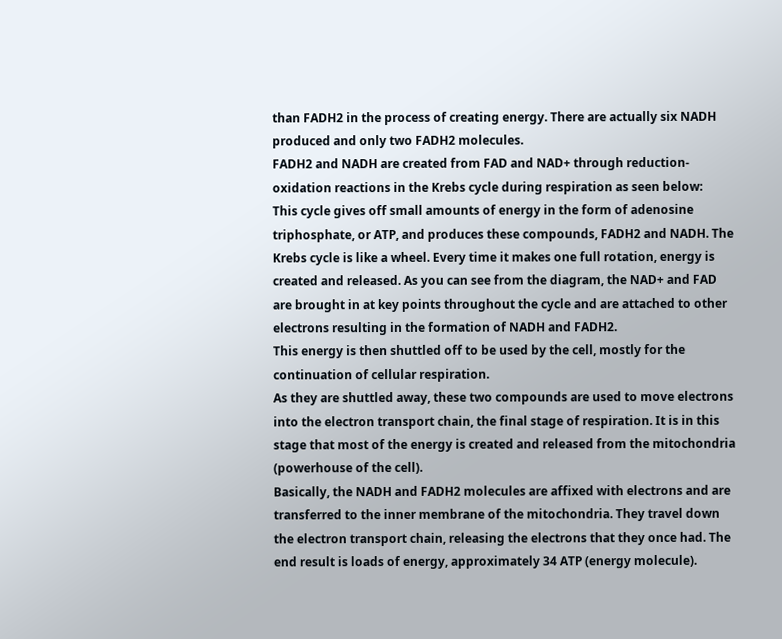than FADH2 in the process of creating energy. There are actually six NADH produced and only two FADH2 molecules.
FADH2 and NADH are created from FAD and NAD+ through reduction-oxidation reactions in the Krebs cycle during respiration as seen below:
This cycle gives off small amounts of energy in the form of adenosine triphosphate, or ATP, and produces these compounds, FADH2 and NADH. The Krebs cycle is like a wheel. Every time it makes one full rotation, energy is created and released. As you can see from the diagram, the NAD+ and FAD are brought in at key points throughout the cycle and are attached to other electrons resulting in the formation of NADH and FADH2.
This energy is then shuttled off to be used by the cell, mostly for the continuation of cellular respiration.
As they are shuttled away, these two compounds are used to move electrons into the electron transport chain, the final stage of respiration. It is in this stage that most of the energy is created and released from the mitochondria (powerhouse of the cell).
Basically, the NADH and FADH2 molecules are affixed with electrons and are transferred to the inner membrane of the mitochondria. They travel down the electron transport chain, releasing the electrons that they once had. The end result is loads of energy, approximately 34 ATP (energy molecule).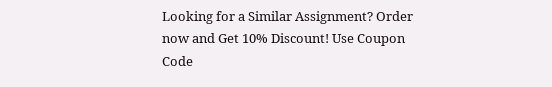Looking for a Similar Assignment? Order now and Get 10% Discount! Use Coupon Code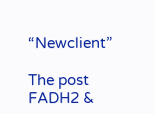“Newclient”

The post FADH2 &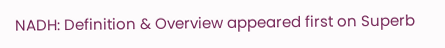NADH: Definition & Overview appeared first on Superb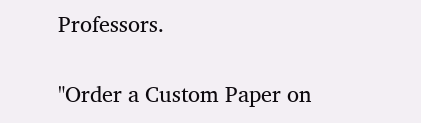Professors.

"Order a Custom Paper on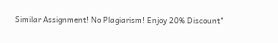Similar Assignment! No Plagiarism! Enjoy 20% Discount"